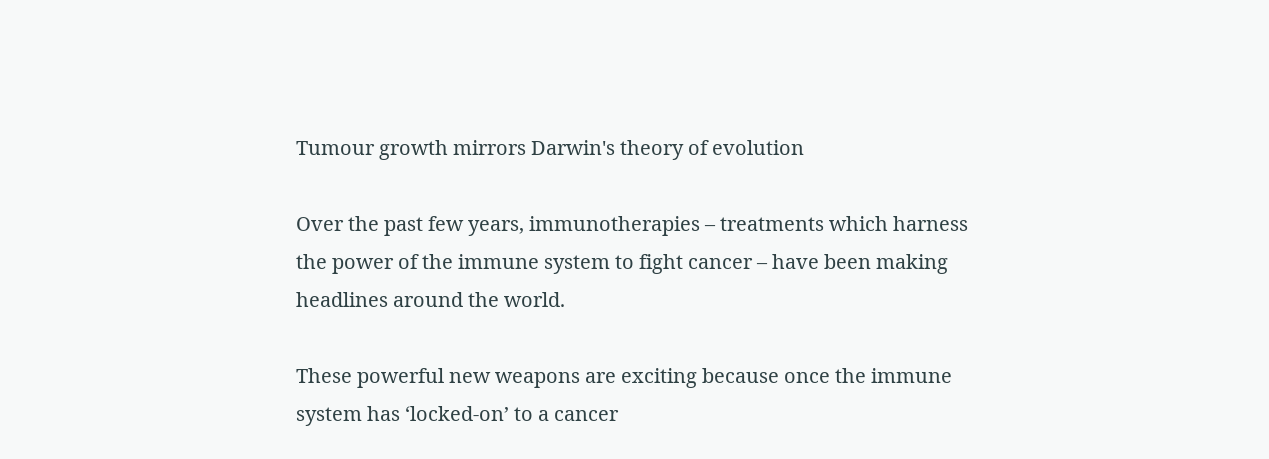Tumour growth mirrors Darwin's theory of evolution

Over the past few years, immunotherapies – treatments which harness the power of the immune system to fight cancer – have been making headlines around the world.

These powerful new weapons are exciting because once the immune system has ‘locked-on’ to a cancer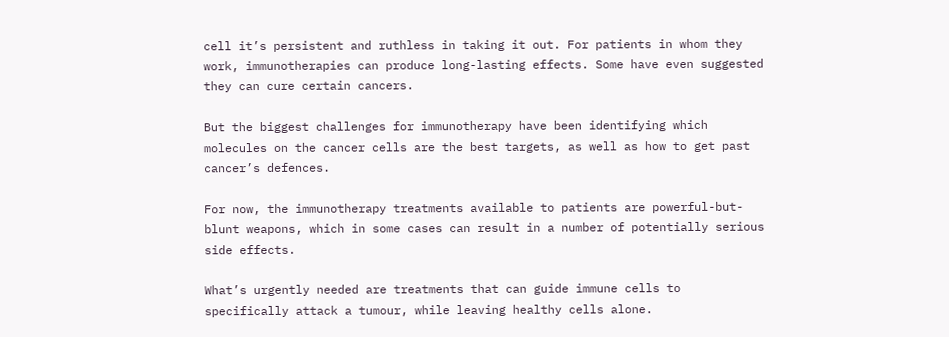cell it’s persistent and ruthless in taking it out. For patients in whom they work, immunotherapies can produce long-lasting effects. Some have even suggested they can cure certain cancers.

But the biggest challenges for immunotherapy have been identifying which molecules on the cancer cells are the best targets, as well as how to get past cancer’s defences.

For now, the immunotherapy treatments available to patients are powerful-but-blunt weapons, which in some cases can result in a number of potentially serious side effects.

What’s urgently needed are treatments that can guide immune cells to specifically attack a tumour, while leaving healthy cells alone.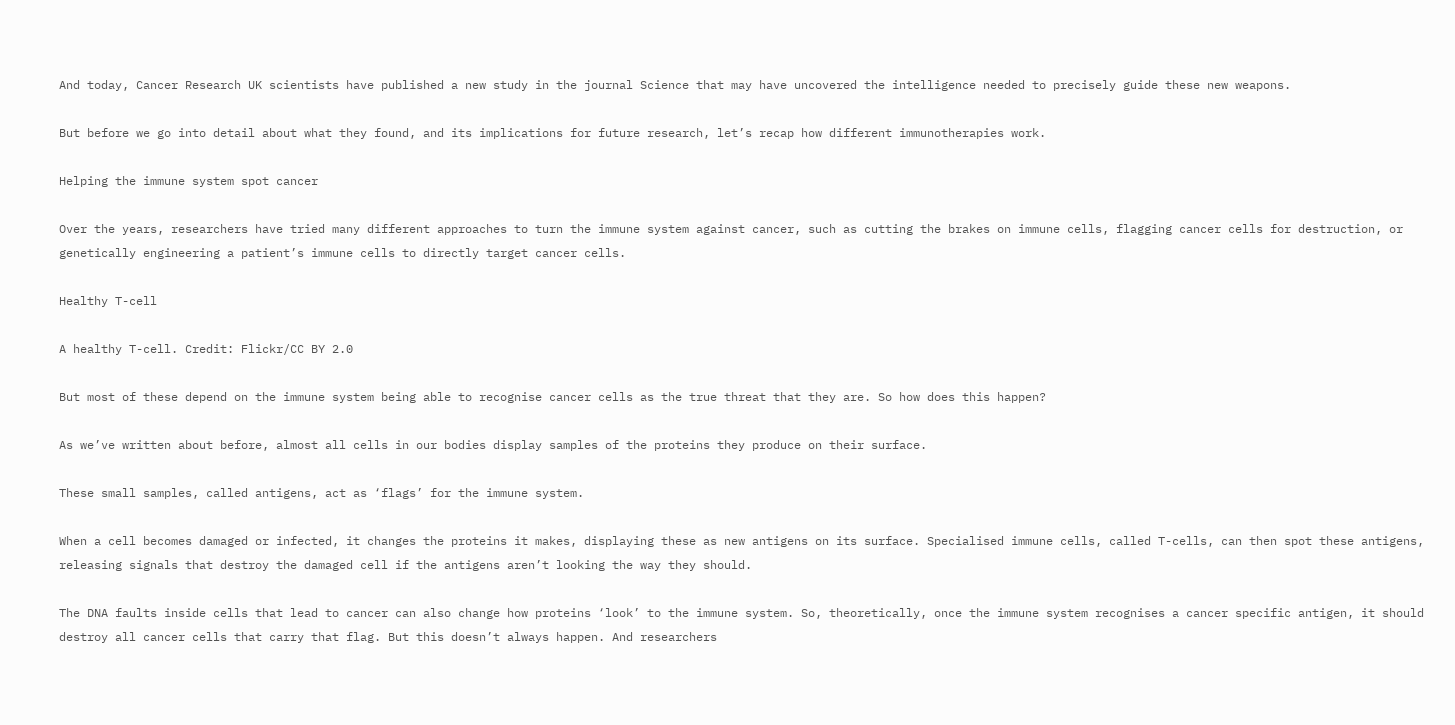And today, Cancer Research UK scientists have published a new study in the journal Science that may have uncovered the intelligence needed to precisely guide these new weapons.

But before we go into detail about what they found, and its implications for future research, let’s recap how different immunotherapies work.

Helping the immune system spot cancer

Over the years, researchers have tried many different approaches to turn the immune system against cancer, such as cutting the brakes on immune cells, flagging cancer cells for destruction, or genetically engineering a patient’s immune cells to directly target cancer cells.

Healthy T-cell

A healthy T-cell. Credit: Flickr/CC BY 2.0

But most of these depend on the immune system being able to recognise cancer cells as the true threat that they are. So how does this happen?

As we’ve written about before, almost all cells in our bodies display samples of the proteins they produce on their surface.

These small samples, called antigens, act as ‘flags’ for the immune system.

When a cell becomes damaged or infected, it changes the proteins it makes, displaying these as new antigens on its surface. Specialised immune cells, called T-cells, can then spot these antigens, releasing signals that destroy the damaged cell if the antigens aren’t looking the way they should.

The DNA faults inside cells that lead to cancer can also change how proteins ‘look’ to the immune system. So, theoretically, once the immune system recognises a cancer specific antigen, it should destroy all cancer cells that carry that flag. But this doesn’t always happen. And researchers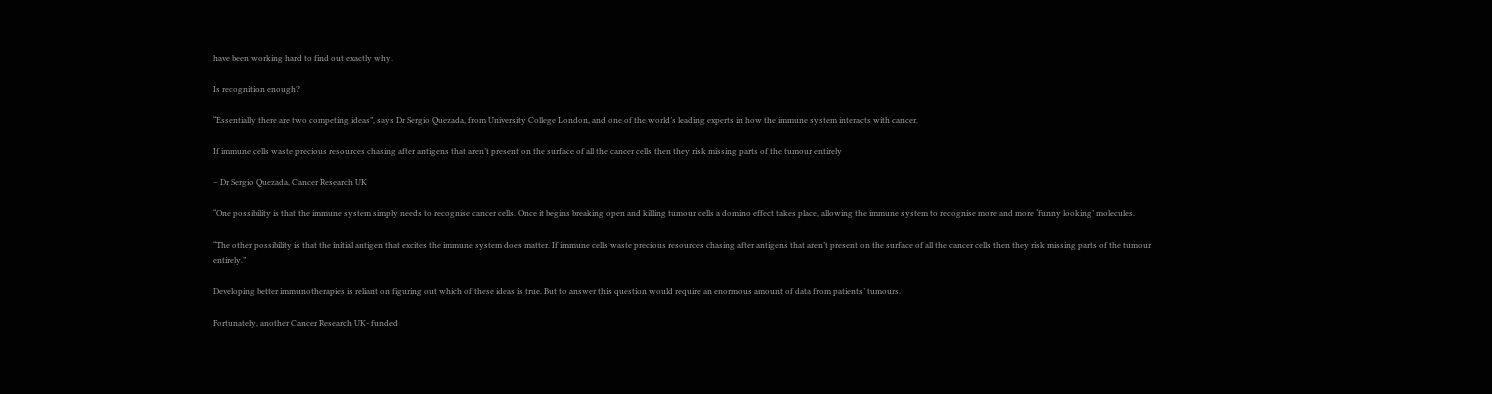have been working hard to find out exactly why.

Is recognition enough?

“Essentially there are two competing ideas”, says Dr Sergio Quezada, from University College London, and one of the world’s leading experts in how the immune system interacts with cancer.

If immune cells waste precious resources chasing after antigens that aren’t present on the surface of all the cancer cells then they risk missing parts of the tumour entirely

– Dr Sergio Quezada, Cancer Research UK

“One possibility is that the immune system simply needs to recognise cancer cells. Once it begins breaking open and killing tumour cells a domino effect takes place, allowing the immune system to recognise more and more ‘funny looking’ molecules.

“The other possibility is that the initial antigen that excites the immune system does matter. If immune cells waste precious resources chasing after antigens that aren’t present on the surface of all the cancer cells then they risk missing parts of the tumour entirely.”

Developing better immunotherapies is reliant on figuring out which of these ideas is true. But to answer this question would require an enormous amount of data from patients’ tumours.

Fortunately, another Cancer Research UK- funded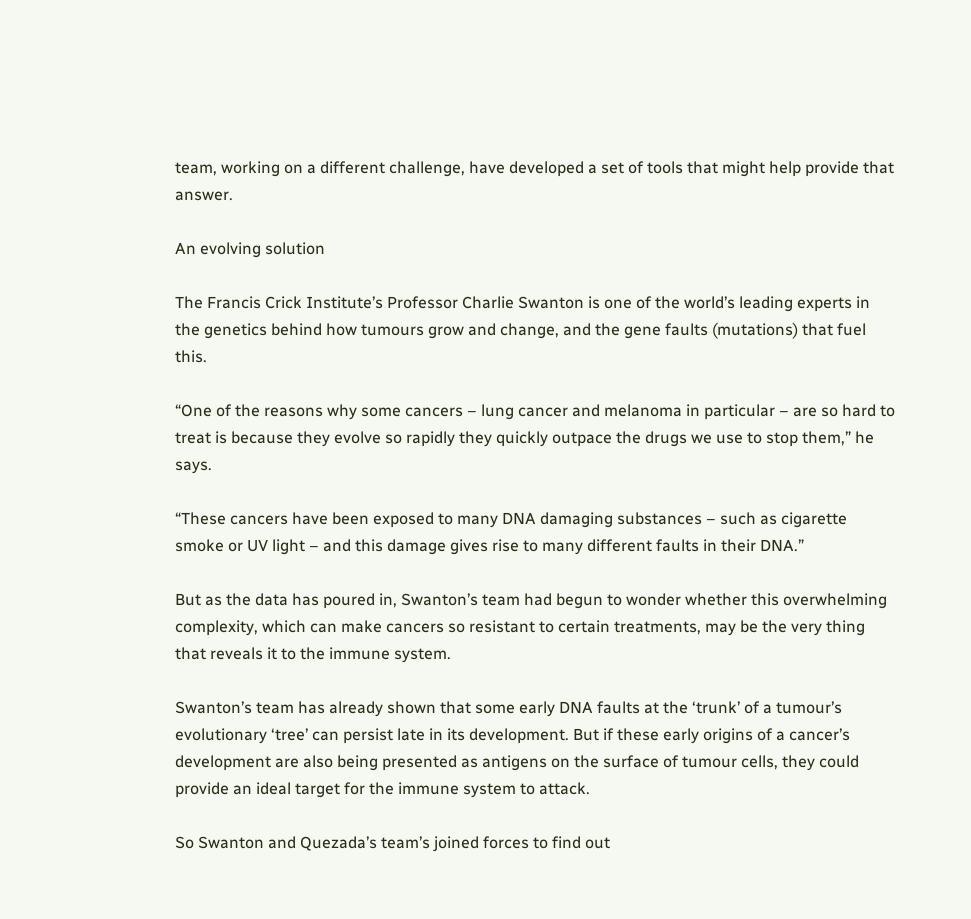team, working on a different challenge, have developed a set of tools that might help provide that answer.

An evolving solution

The Francis Crick Institute’s Professor Charlie Swanton is one of the world’s leading experts in the genetics behind how tumours grow and change, and the gene faults (mutations) that fuel this.

“One of the reasons why some cancers – lung cancer and melanoma in particular – are so hard to treat is because they evolve so rapidly they quickly outpace the drugs we use to stop them,” he says.

“These cancers have been exposed to many DNA damaging substances – such as cigarette smoke or UV light – and this damage gives rise to many different faults in their DNA.”

But as the data has poured in, Swanton’s team had begun to wonder whether this overwhelming complexity, which can make cancers so resistant to certain treatments, may be the very thing that reveals it to the immune system.

Swanton’s team has already shown that some early DNA faults at the ‘trunk’ of a tumour’s evolutionary ‘tree’ can persist late in its development. But if these early origins of a cancer’s development are also being presented as antigens on the surface of tumour cells, they could provide an ideal target for the immune system to attack.

So Swanton and Quezada’s team’s joined forces to find out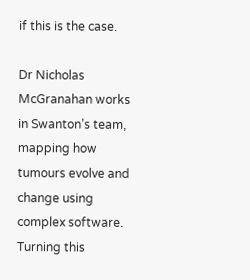if this is the case.

Dr Nicholas McGranahan works in Swanton’s team, mapping how tumours evolve and change using complex software. Turning this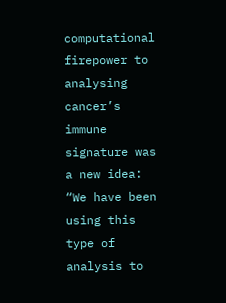computational firepower to analysing cancer’s immune signature was a new idea: “We have been using this type of analysis to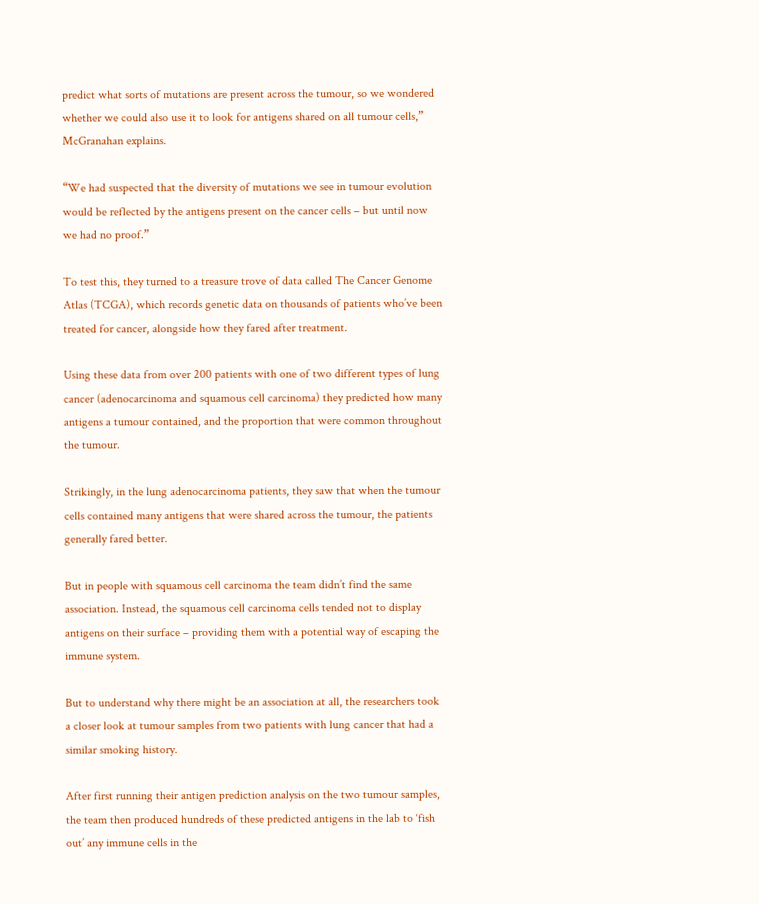predict what sorts of mutations are present across the tumour, so we wondered whether we could also use it to look for antigens shared on all tumour cells,” McGranahan explains.

“We had suspected that the diversity of mutations we see in tumour evolution would be reflected by the antigens present on the cancer cells – but until now we had no proof.”

To test this, they turned to a treasure trove of data called The Cancer Genome Atlas (TCGA), which records genetic data on thousands of patients who’ve been treated for cancer, alongside how they fared after treatment.

Using these data from over 200 patients with one of two different types of lung cancer (adenocarcinoma and squamous cell carcinoma) they predicted how many antigens a tumour contained, and the proportion that were common throughout the tumour.

Strikingly, in the lung adenocarcinoma patients, they saw that when the tumour cells contained many antigens that were shared across the tumour, the patients generally fared better.

But in people with squamous cell carcinoma the team didn’t find the same association. Instead, the squamous cell carcinoma cells tended not to display antigens on their surface – providing them with a potential way of escaping the immune system.

But to understand why there might be an association at all, the researchers took a closer look at tumour samples from two patients with lung cancer that had a similar smoking history.

After first running their antigen prediction analysis on the two tumour samples, the team then produced hundreds of these predicted antigens in the lab to ‘fish out’ any immune cells in the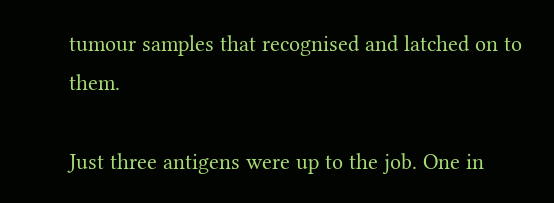tumour samples that recognised and latched on to them.

Just three antigens were up to the job. One in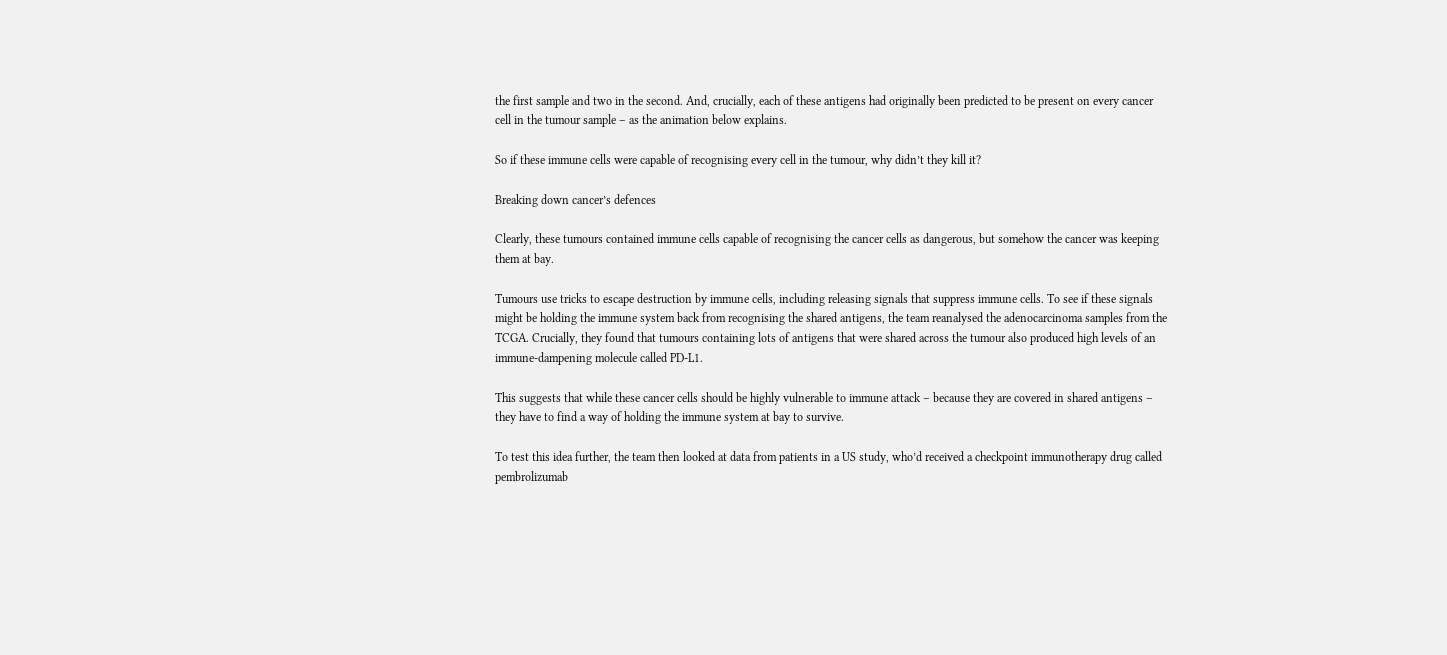the first sample and two in the second. And, crucially, each of these antigens had originally been predicted to be present on every cancer cell in the tumour sample – as the animation below explains.

So if these immune cells were capable of recognising every cell in the tumour, why didn’t they kill it?

Breaking down cancer’s defences

Clearly, these tumours contained immune cells capable of recognising the cancer cells as dangerous, but somehow the cancer was keeping them at bay.

Tumours use tricks to escape destruction by immune cells, including releasing signals that suppress immune cells. To see if these signals might be holding the immune system back from recognising the shared antigens, the team reanalysed the adenocarcinoma samples from the TCGA. Crucially, they found that tumours containing lots of antigens that were shared across the tumour also produced high levels of an immune-dampening molecule called PD-L1.

This suggests that while these cancer cells should be highly vulnerable to immune attack – because they are covered in shared antigens – they have to find a way of holding the immune system at bay to survive.

To test this idea further, the team then looked at data from patients in a US study, who’d received a checkpoint immunotherapy drug called pembrolizumab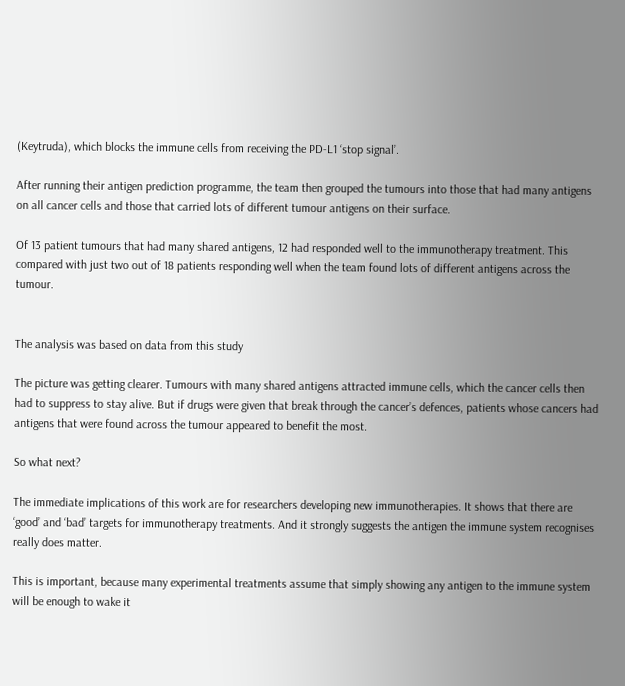(Keytruda), which blocks the immune cells from receiving the PD-L1 ‘stop signal’.

After running their antigen prediction programme, the team then grouped the tumours into those that had many antigens on all cancer cells and those that carried lots of different tumour antigens on their surface.

Of 13 patient tumours that had many shared antigens, 12 had responded well to the immunotherapy treatment. This compared with just two out of 18 patients responding well when the team found lots of different antigens across the tumour.


The analysis was based on data from this study

The picture was getting clearer. Tumours with many shared antigens attracted immune cells, which the cancer cells then had to suppress to stay alive. But if drugs were given that break through the cancer’s defences, patients whose cancers had antigens that were found across the tumour appeared to benefit the most.

So what next?

The immediate implications of this work are for researchers developing new immunotherapies. It shows that there are ‘good’ and ‘bad’ targets for immunotherapy treatments. And it strongly suggests the antigen the immune system recognises really does matter.

This is important, because many experimental treatments assume that simply showing any antigen to the immune system will be enough to wake it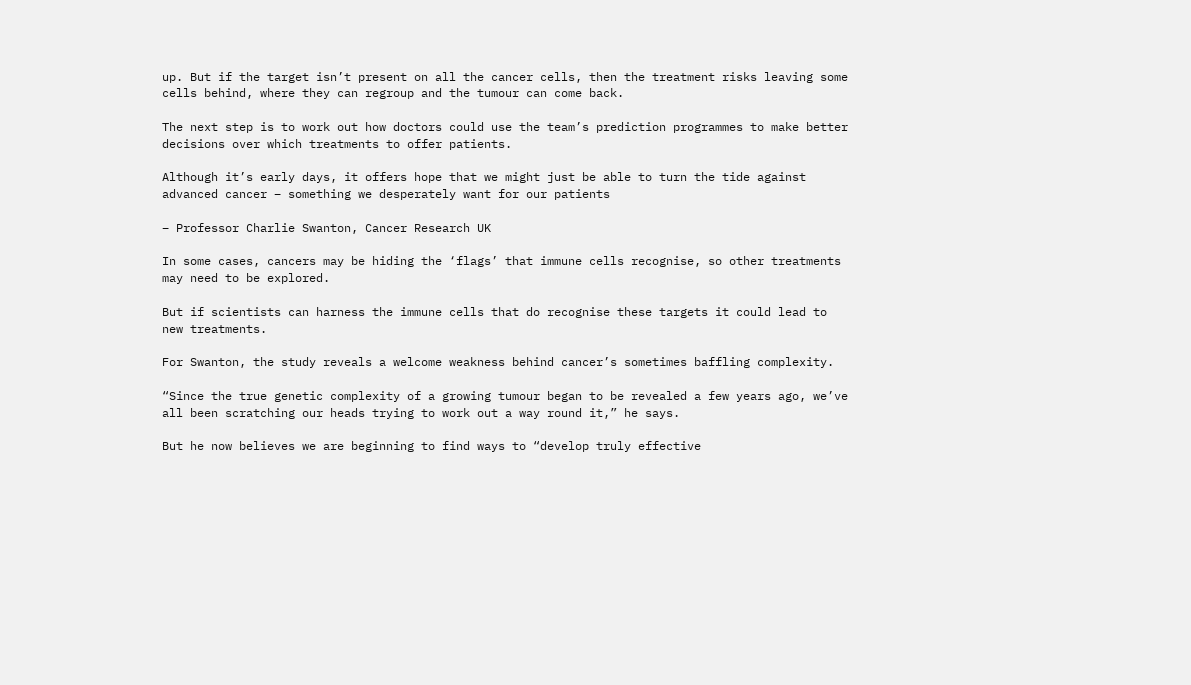up. But if the target isn’t present on all the cancer cells, then the treatment risks leaving some cells behind, where they can regroup and the tumour can come back.

The next step is to work out how doctors could use the team’s prediction programmes to make better decisions over which treatments to offer patients.

Although it’s early days, it offers hope that we might just be able to turn the tide against advanced cancer – something we desperately want for our patients

– Professor Charlie Swanton, Cancer Research UK

In some cases, cancers may be hiding the ‘flags’ that immune cells recognise, so other treatments may need to be explored.

But if scientists can harness the immune cells that do recognise these targets it could lead to new treatments.

For Swanton, the study reveals a welcome weakness behind cancer’s sometimes baffling complexity.

“Since the true genetic complexity of a growing tumour began to be revealed a few years ago, we’ve all been scratching our heads trying to work out a way round it,” he says.

But he now believes we are beginning to find ways to “develop truly effective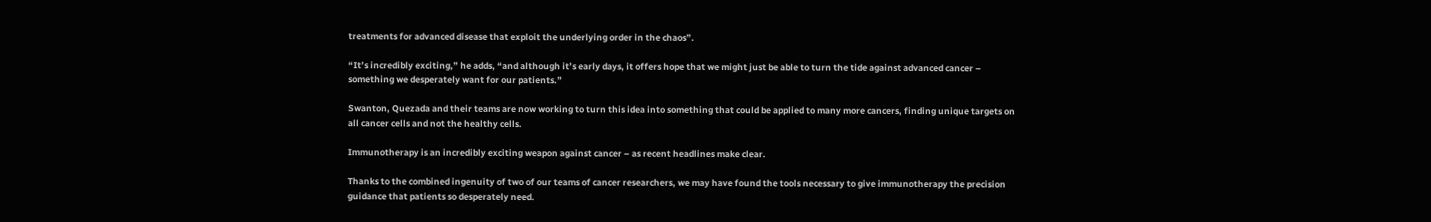treatments for advanced disease that exploit the underlying order in the chaos”.

“It’s incredibly exciting,” he adds, “and although it’s early days, it offers hope that we might just be able to turn the tide against advanced cancer – something we desperately want for our patients.”

Swanton, Quezada and their teams are now working to turn this idea into something that could be applied to many more cancers, finding unique targets on all cancer cells and not the healthy cells.

Immunotherapy is an incredibly exciting weapon against cancer – as recent headlines make clear.

Thanks to the combined ingenuity of two of our teams of cancer researchers, we may have found the tools necessary to give immunotherapy the precision guidance that patients so desperately need.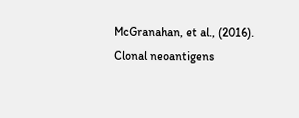McGranahan, et al., (2016). Clonal neoantigens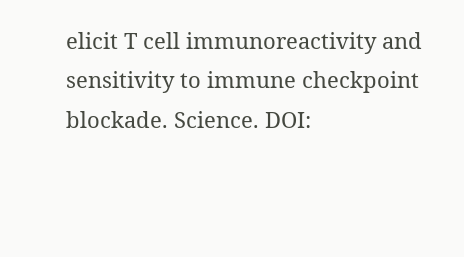elicit T cell immunoreactivity and sensitivity to immune checkpoint blockade. Science. DOI: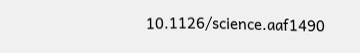10.1126/science.aaf1490